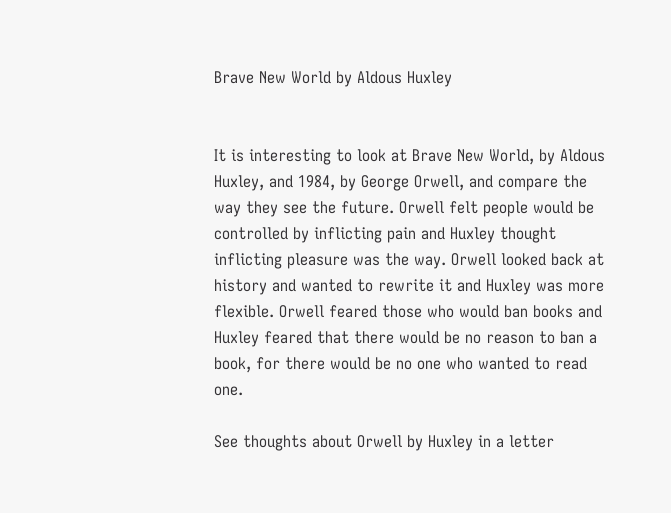Brave New World by Aldous Huxley


It is interesting to look at Brave New World, by Aldous Huxley, and 1984, by George Orwell, and compare the way they see the future. Orwell felt people would be controlled by inflicting pain and Huxley thought inflicting pleasure was the way. Orwell looked back at history and wanted to rewrite it and Huxley was more flexible. Orwell feared those who would ban books and Huxley feared that there would be no reason to ban a book, for there would be no one who wanted to read one.

See thoughts about Orwell by Huxley in a letter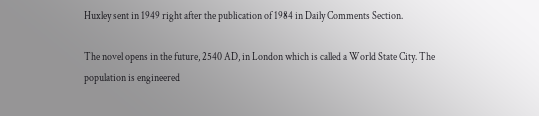Huxley sent in 1949 right after the publication of 1984 in Daily Comments Section.

The novel opens in the future, 2540 AD, in London which is called a World State City. The population is engineered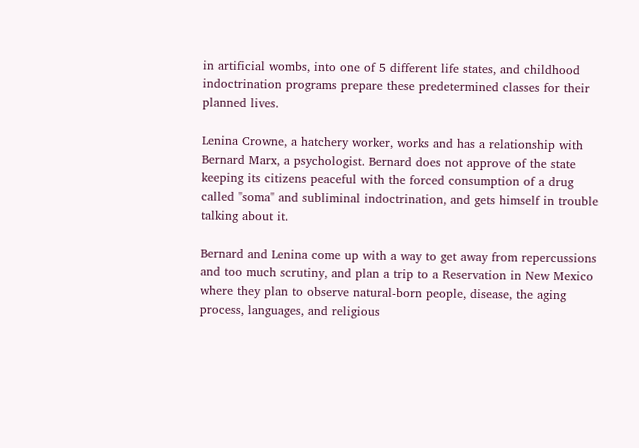in artificial wombs, into one of 5 different life states, and childhood indoctrination programs prepare these predetermined classes for their planned lives.

Lenina Crowne, a hatchery worker, works and has a relationship with Bernard Marx, a psychologist. Bernard does not approve of the state keeping its citizens peaceful with the forced consumption of a drug called "soma" and subliminal indoctrination, and gets himself in trouble talking about it.

Bernard and Lenina come up with a way to get away from repercussions and too much scrutiny, and plan a trip to a Reservation in New Mexico where they plan to observe natural-born people, disease, the aging process, languages, and religious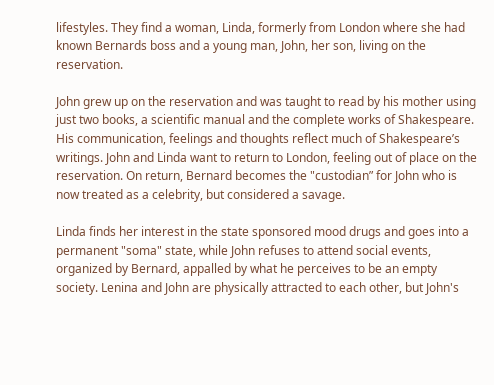lifestyles. They find a woman, Linda, formerly from London where she had known Bernards boss and a young man, John, her son, living on the reservation.

John grew up on the reservation and was taught to read by his mother using just two books, a scientific manual and the complete works of Shakespeare. His communication, feelings and thoughts reflect much of Shakespeare’s writings. John and Linda want to return to London, feeling out of place on the reservation. On return, Bernard becomes the "custodian” for John who is now treated as a celebrity, but considered a savage.

Linda finds her interest in the state sponsored mood drugs and goes into a permanent "soma" state, while John refuses to attend social events, organized by Bernard, appalled by what he perceives to be an empty society. Lenina and John are physically attracted to each other, but John's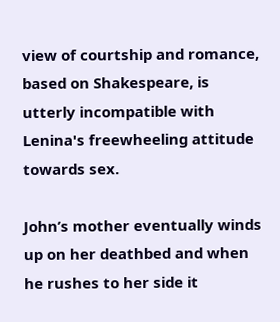view of courtship and romance, based on Shakespeare, is utterly incompatible with Lenina's freewheeling attitude towards sex.

John’s mother eventually winds up on her deathbed and when he rushes to her side it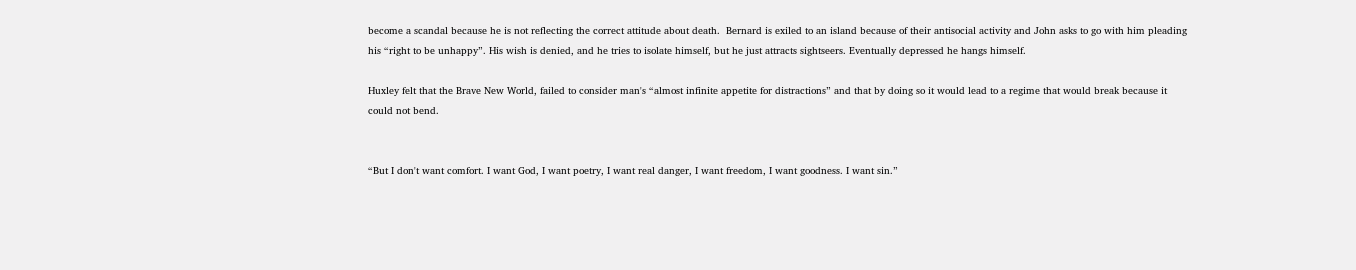become a scandal because he is not reflecting the correct attitude about death.  Bernard is exiled to an island because of their antisocial activity and John asks to go with him pleading his “right to be unhappy”. His wish is denied, and he tries to isolate himself, but he just attracts sightseers. Eventually depressed he hangs himself.

Huxley felt that the Brave New World, failed to consider man's “almost infinite appetite for distractions” and that by doing so it would lead to a regime that would break because it could not bend.


“But I don't want comfort. I want God, I want poetry, I want real danger, I want freedom, I want goodness. I want sin.”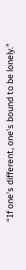“If one's different, one's bound to be lonely.”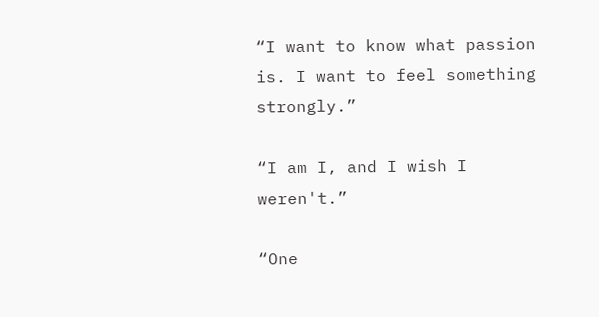“I want to know what passion is. I want to feel something strongly.”

“I am I, and I wish I weren't.”

“One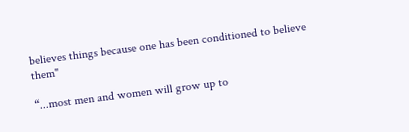believes things because one has been conditioned to believe them"

“...most men and women will grow up to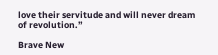love their servitude and will never dream of revolution.”

Brave New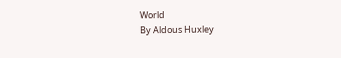World
By Aldous Huxley